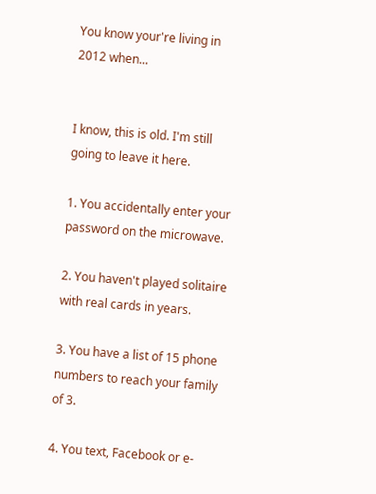You know your're living in 2012 when...


I know, this is old. I'm still going to leave it here.

1. You accidentally enter your password on the microwave.

2. You haven't played solitaire with real cards in years.

3. You have a list of 15 phone numbers to reach your family of 3.

4. You text, Facebook or e-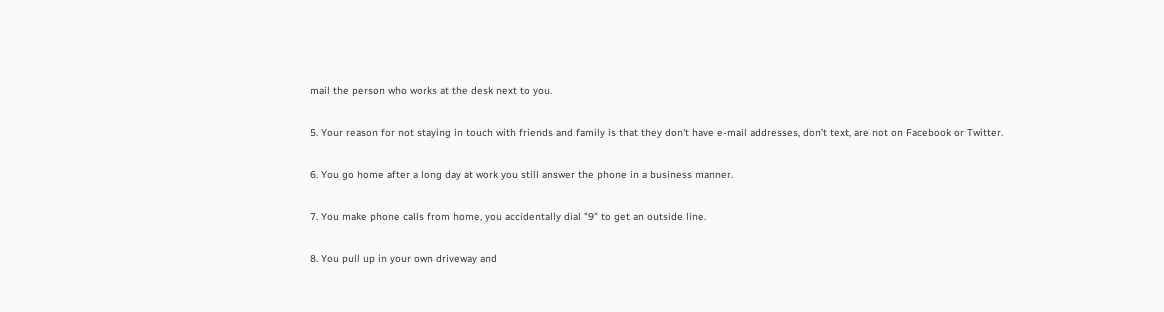mail the person who works at the desk next to you.

5. Your reason for not staying in touch with friends and family is that they don't have e-mail addresses, don't text, are not on Facebook or Twitter.

6. You go home after a long day at work you still answer the phone in a business manner.

7. You make phone calls from home, you accidentally dial "9" to get an outside line.

8. You pull up in your own driveway and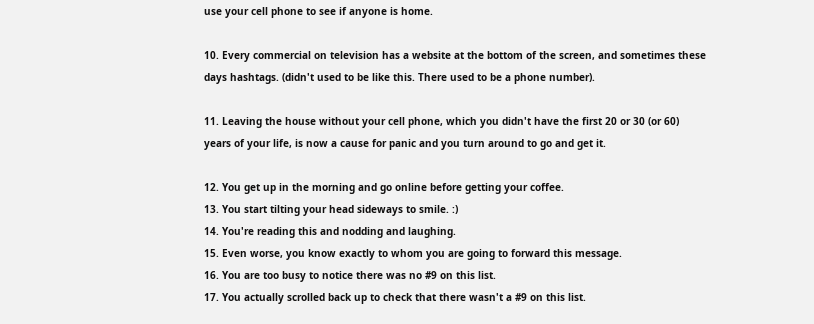use your cell phone to see if anyone is home.

10. Every commercial on television has a website at the bottom of the screen, and sometimes these days hashtags. (didn't used to be like this. There used to be a phone number).

11. Leaving the house without your cell phone, which you didn't have the first 20 or 30 (or 60) years of your life, is now a cause for panic and you turn around to go and get it.

12. You get up in the morning and go online before getting your coffee.
13. You start tilting your head sideways to smile. :)
14. You're reading this and nodding and laughing.
15. Even worse, you know exactly to whom you are going to forward this message.
16. You are too busy to notice there was no #9 on this list.
17. You actually scrolled back up to check that there wasn't a #9 on this list.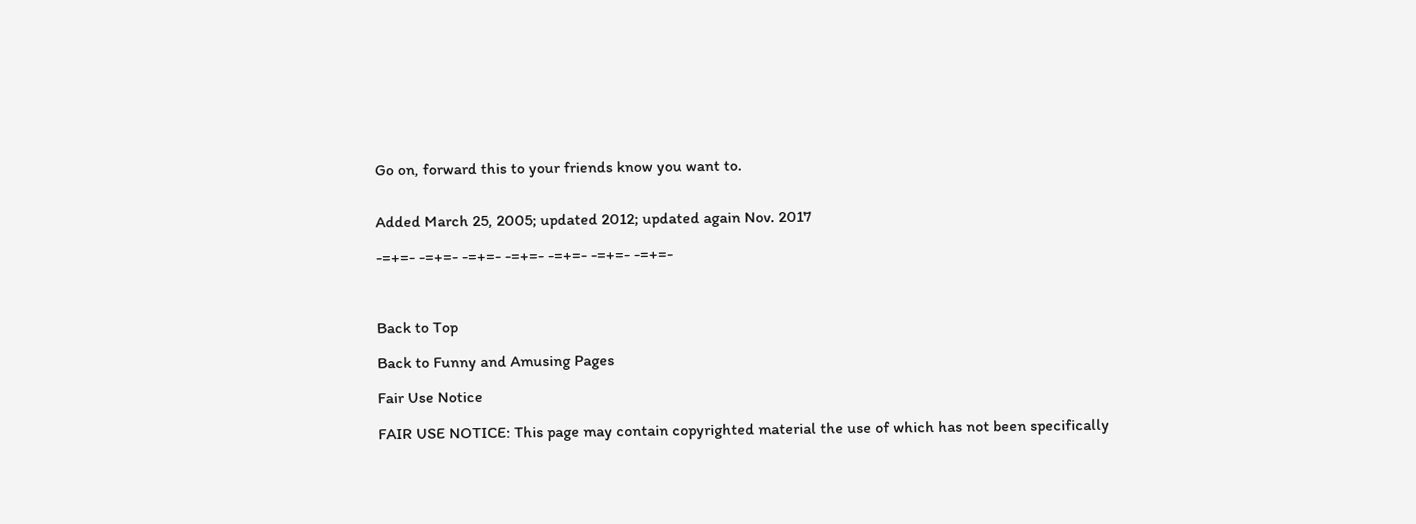Go on, forward this to your friends know you want to.


Added March 25, 2005; updated 2012; updated again Nov. 2017

-=+=- -=+=- -=+=- -=+=- -=+=- -=+=- -=+=-



Back to Top

Back to Funny and Amusing Pages

Fair Use Notice

FAIR USE NOTICE: This page may contain copyrighted material the use of which has not been specifically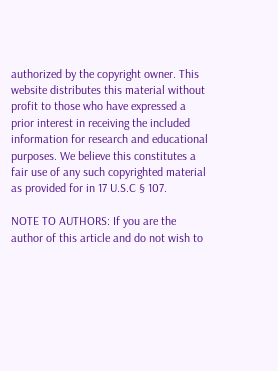authorized by the copyright owner. This website distributes this material without profit to those who have expressed a prior interest in receiving the included information for research and educational purposes. We believe this constitutes a fair use of any such copyrighted material as provided for in 17 U.S.C § 107.

NOTE TO AUTHORS: If you are the author of this article and do not wish to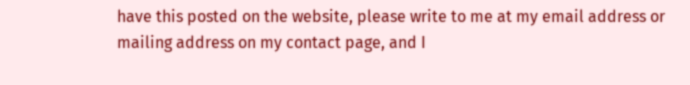have this posted on the website, please write to me at my email address or mailing address on my contact page, and I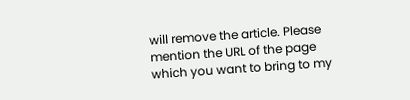will remove the article. Please mention the URL of the page which you want to bring to my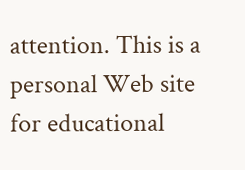attention. This is a personal Web site for educational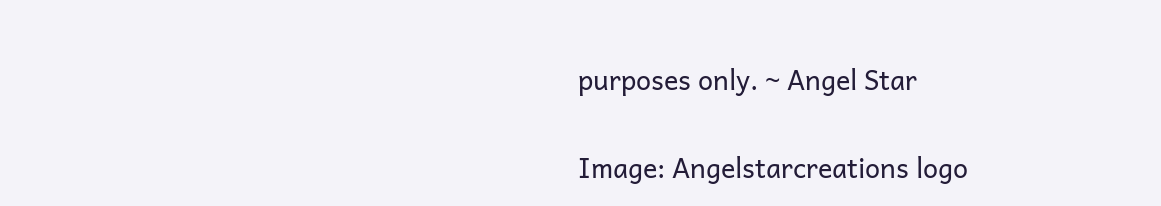purposes only. ~ Angel Star

Image: Angelstarcreations logo